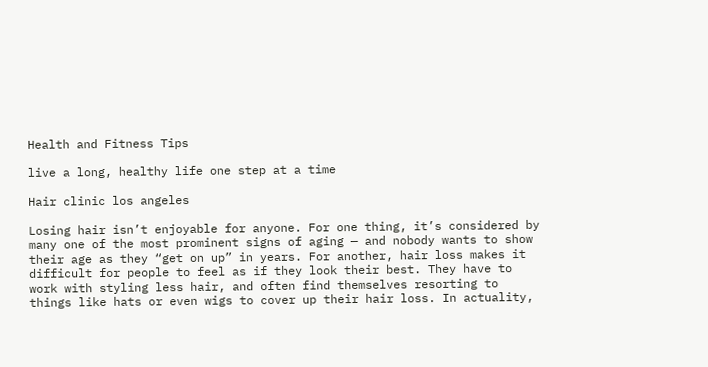Health and Fitness Tips

live a long, healthy life one step at a time

Hair clinic los angeles

Losing hair isn’t enjoyable for anyone. For one thing, it’s considered by many one of the most prominent signs of aging — and nobody wants to show their age as they “get on up” in years. For another, hair loss makes it difficult for people to feel as if they look their best. They have to work with styling less hair, and often find themselves resorting to things like hats or even wigs to cover up their hair loss. In actuality,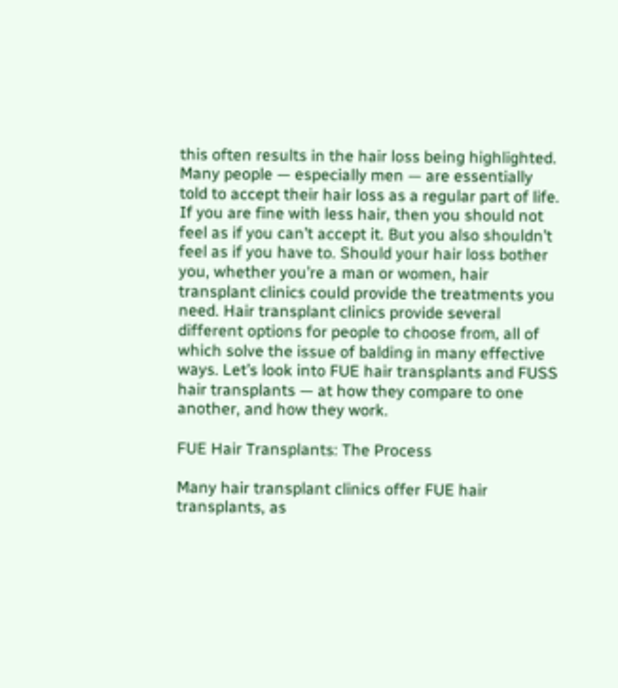this often results in the hair loss being highlighted. Many people — especially men — are essentially told to accept their hair loss as a regular part of life. If you are fine with less hair, then you should not feel as if you can’t accept it. But you also shouldn’t feel as if you have to. Should your hair loss bother you, whether you’re a man or women, hair transplant clinics could provide the treatments you need. Hair transplant clinics provide several different options for people to choose from, all of which solve the issue of balding in many effective ways. Let’s look into FUE hair transplants and FUSS hair transplants — at how they compare to one another, and how they work.

FUE Hair Transplants: The Process

Many hair transplant clinics offer FUE hair transplants, as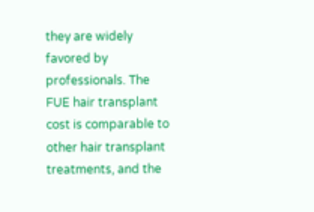they are widely favored by professionals. The FUE hair transplant cost is comparable to other hair transplant treatments, and the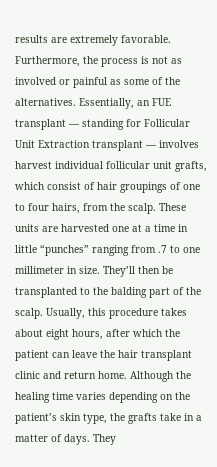results are extremely favorable. Furthermore, the process is not as involved or painful as some of the alternatives. Essentially, an FUE transplant — standing for Follicular Unit Extraction transplant — involves harvest individual follicular unit grafts, which consist of hair groupings of one to four hairs, from the scalp. These units are harvested one at a time in little “punches” ranging from .7 to one millimeter in size. They’ll then be transplanted to the balding part of the scalp. Usually, this procedure takes about eight hours, after which the patient can leave the hair transplant clinic and return home. Although the healing time varies depending on the patient’s skin type, the grafts take in a matter of days. They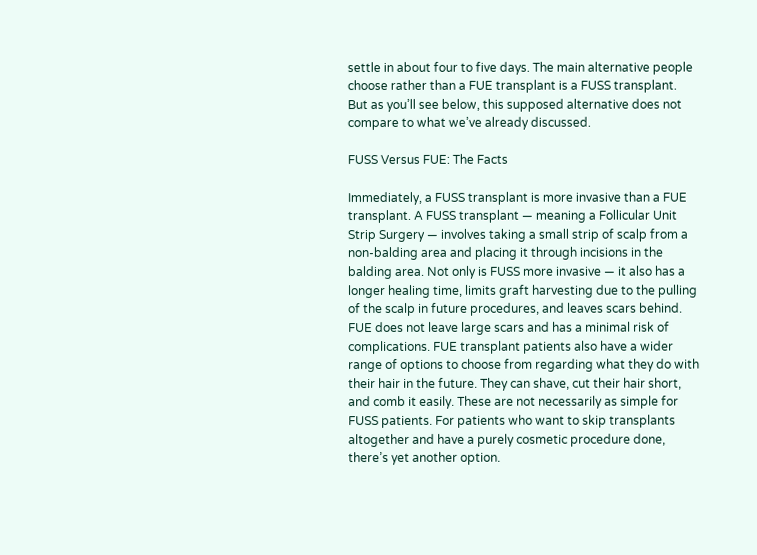settle in about four to five days. The main alternative people choose rather than a FUE transplant is a FUSS transplant. But as you’ll see below, this supposed alternative does not compare to what we’ve already discussed.

FUSS Versus FUE: The Facts

Immediately, a FUSS transplant is more invasive than a FUE transplant. A FUSS transplant — meaning a Follicular Unit Strip Surgery — involves taking a small strip of scalp from a non-balding area and placing it through incisions in the balding area. Not only is FUSS more invasive — it also has a longer healing time, limits graft harvesting due to the pulling of the scalp in future procedures, and leaves scars behind. FUE does not leave large scars and has a minimal risk of complications. FUE transplant patients also have a wider range of options to choose from regarding what they do with their hair in the future. They can shave, cut their hair short, and comb it easily. These are not necessarily as simple for FUSS patients. For patients who want to skip transplants altogether and have a purely cosmetic procedure done, there’s yet another option.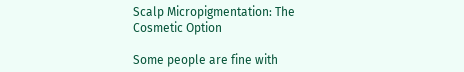Scalp Micropigmentation: The Cosmetic Option

Some people are fine with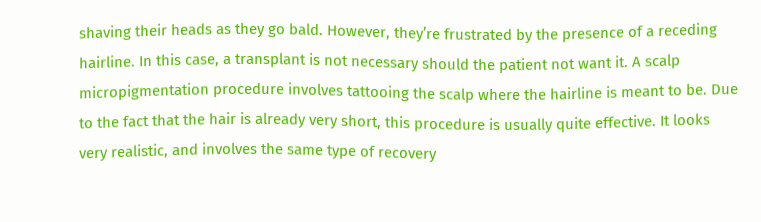shaving their heads as they go bald. However, they’re frustrated by the presence of a receding hairline. In this case, a transplant is not necessary should the patient not want it. A scalp micropigmentation procedure involves tattooing the scalp where the hairline is meant to be. Due to the fact that the hair is already very short, this procedure is usually quite effective. It looks very realistic, and involves the same type of recovery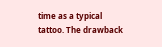time as a typical tattoo. The drawback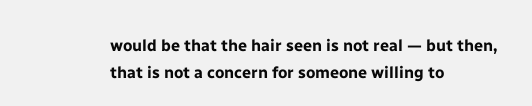would be that the hair seen is not real — but then, that is not a concern for someone willing to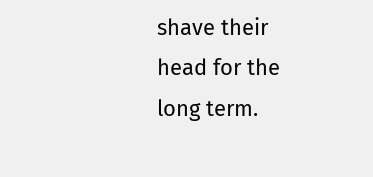shave their head for the long term.